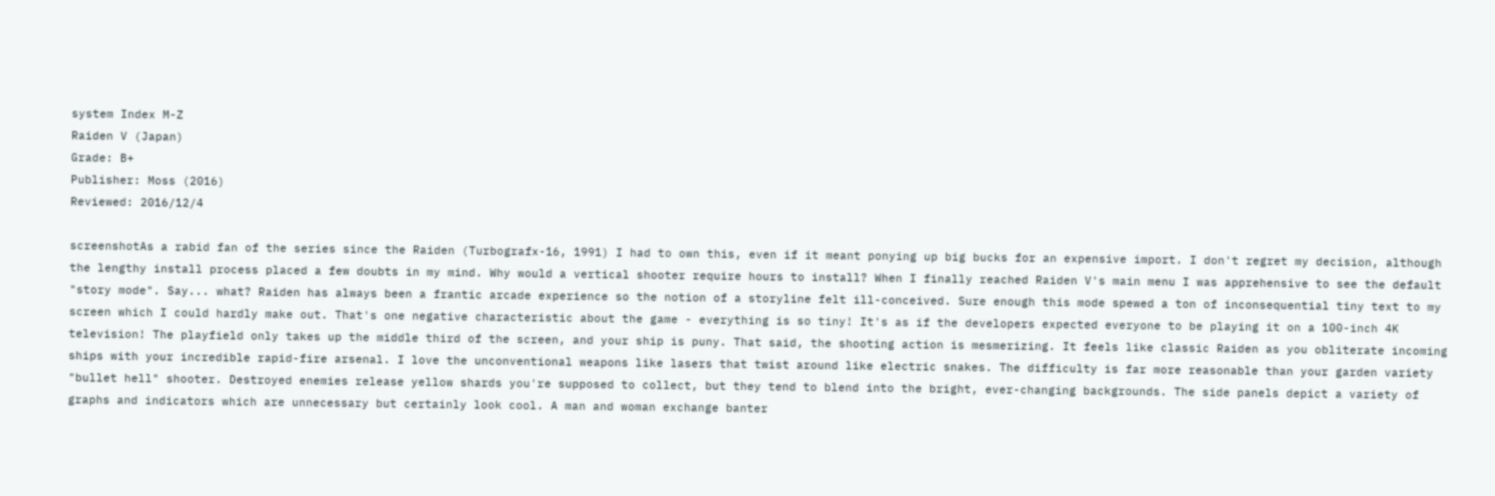system Index M-Z
Raiden V (Japan)
Grade: B+
Publisher: Moss (2016)
Reviewed: 2016/12/4

screenshotAs a rabid fan of the series since the Raiden (Turbografx-16, 1991) I had to own this, even if it meant ponying up big bucks for an expensive import. I don't regret my decision, although the lengthy install process placed a few doubts in my mind. Why would a vertical shooter require hours to install? When I finally reached Raiden V's main menu I was apprehensive to see the default "story mode". Say... what? Raiden has always been a frantic arcade experience so the notion of a storyline felt ill-conceived. Sure enough this mode spewed a ton of inconsequential tiny text to my screen which I could hardly make out. That's one negative characteristic about the game - everything is so tiny! It's as if the developers expected everyone to be playing it on a 100-inch 4K television! The playfield only takes up the middle third of the screen, and your ship is puny. That said, the shooting action is mesmerizing. It feels like classic Raiden as you obliterate incoming ships with your incredible rapid-fire arsenal. I love the unconventional weapons like lasers that twist around like electric snakes. The difficulty is far more reasonable than your garden variety "bullet hell" shooter. Destroyed enemies release yellow shards you're supposed to collect, but they tend to blend into the bright, ever-changing backgrounds. The side panels depict a variety of graphs and indicators which are unnecessary but certainly look cool. A man and woman exchange banter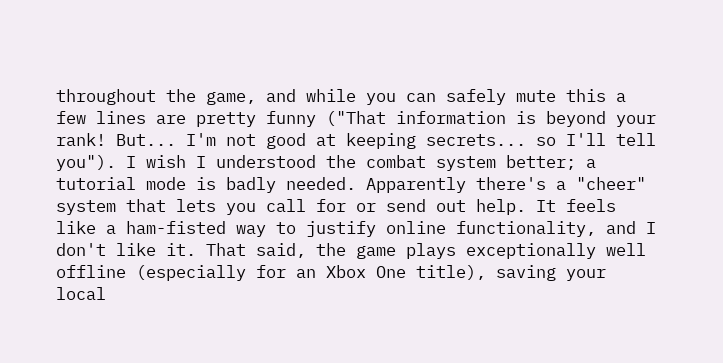throughout the game, and while you can safely mute this a few lines are pretty funny ("That information is beyond your rank! But... I'm not good at keeping secrets... so I'll tell you"). I wish I understood the combat system better; a tutorial mode is badly needed. Apparently there's a "cheer" system that lets you call for or send out help. It feels like a ham-fisted way to justify online functionality, and I don't like it. That said, the game plays exceptionally well offline (especially for an Xbox One title), saving your local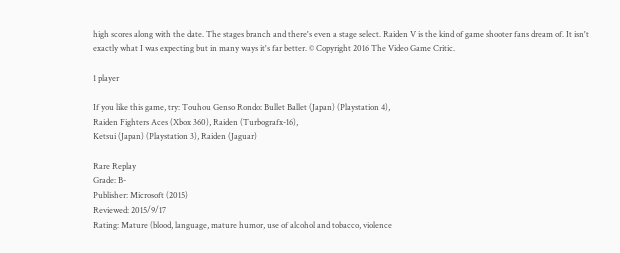high scores along with the date. The stages branch and there's even a stage select. Raiden V is the kind of game shooter fans dream of. It isn't exactly what I was expecting but in many ways it's far better. © Copyright 2016 The Video Game Critic.

1 player

If you like this game, try: Touhou Genso Rondo: Bullet Ballet (Japan) (Playstation 4),
Raiden Fighters Aces (Xbox 360), Raiden (Turbografx-16),
Ketsui (Japan) (Playstation 3), Raiden (Jaguar)

Rare Replay
Grade: B-
Publisher: Microsoft (2015)
Reviewed: 2015/9/17
Rating: Mature (blood, language, mature humor, use of alcohol and tobacco, violence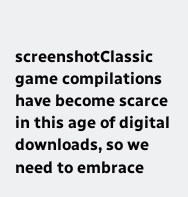screenshotClassic game compilations have become scarce in this age of digital downloads, so we need to embrace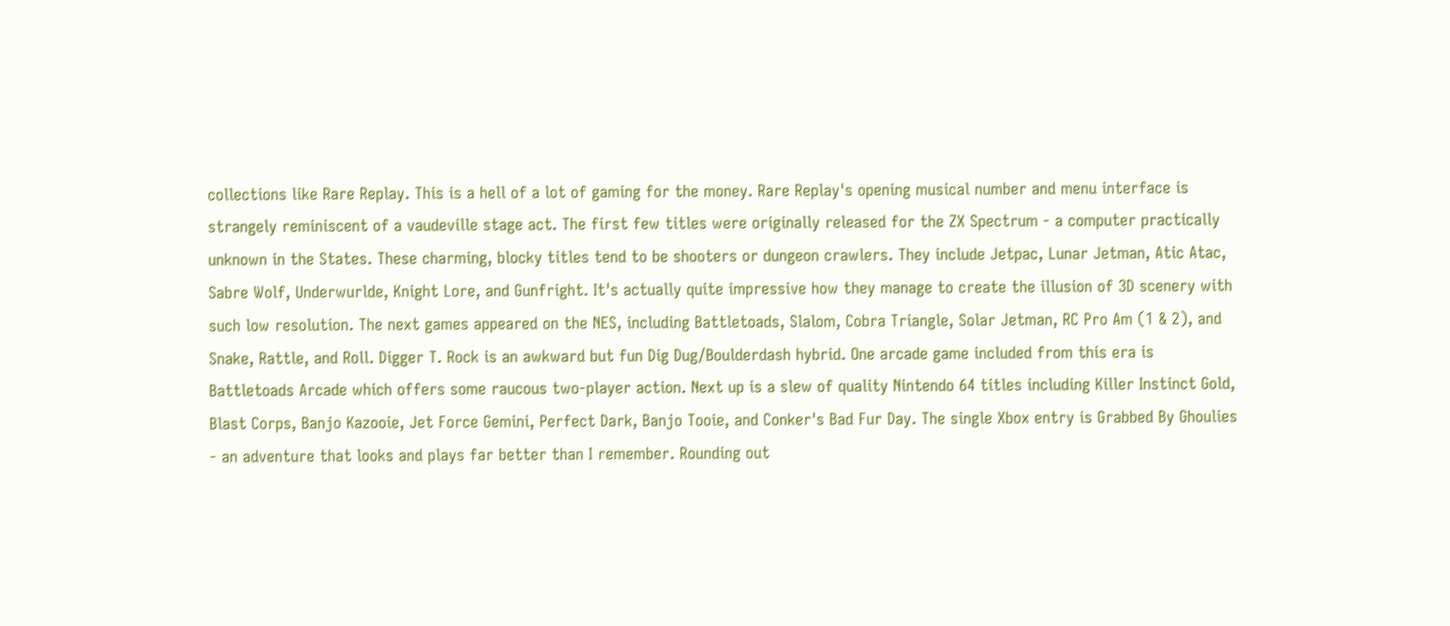collections like Rare Replay. This is a hell of a lot of gaming for the money. Rare Replay's opening musical number and menu interface is strangely reminiscent of a vaudeville stage act. The first few titles were originally released for the ZX Spectrum - a computer practically unknown in the States. These charming, blocky titles tend to be shooters or dungeon crawlers. They include Jetpac, Lunar Jetman, Atic Atac, Sabre Wolf, Underwurlde, Knight Lore, and Gunfright. It's actually quite impressive how they manage to create the illusion of 3D scenery with such low resolution. The next games appeared on the NES, including Battletoads, Slalom, Cobra Triangle, Solar Jetman, RC Pro Am (1 & 2), and Snake, Rattle, and Roll. Digger T. Rock is an awkward but fun Dig Dug/Boulderdash hybrid. One arcade game included from this era is Battletoads Arcade which offers some raucous two-player action. Next up is a slew of quality Nintendo 64 titles including Killer Instinct Gold, Blast Corps, Banjo Kazooie, Jet Force Gemini, Perfect Dark, Banjo Tooie, and Conker's Bad Fur Day. The single Xbox entry is Grabbed By Ghoulies - an adventure that looks and plays far better than I remember. Rounding out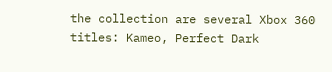the collection are several Xbox 360 titles: Kameo, Perfect Dark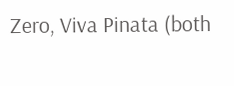Zero, Viva Pinata (both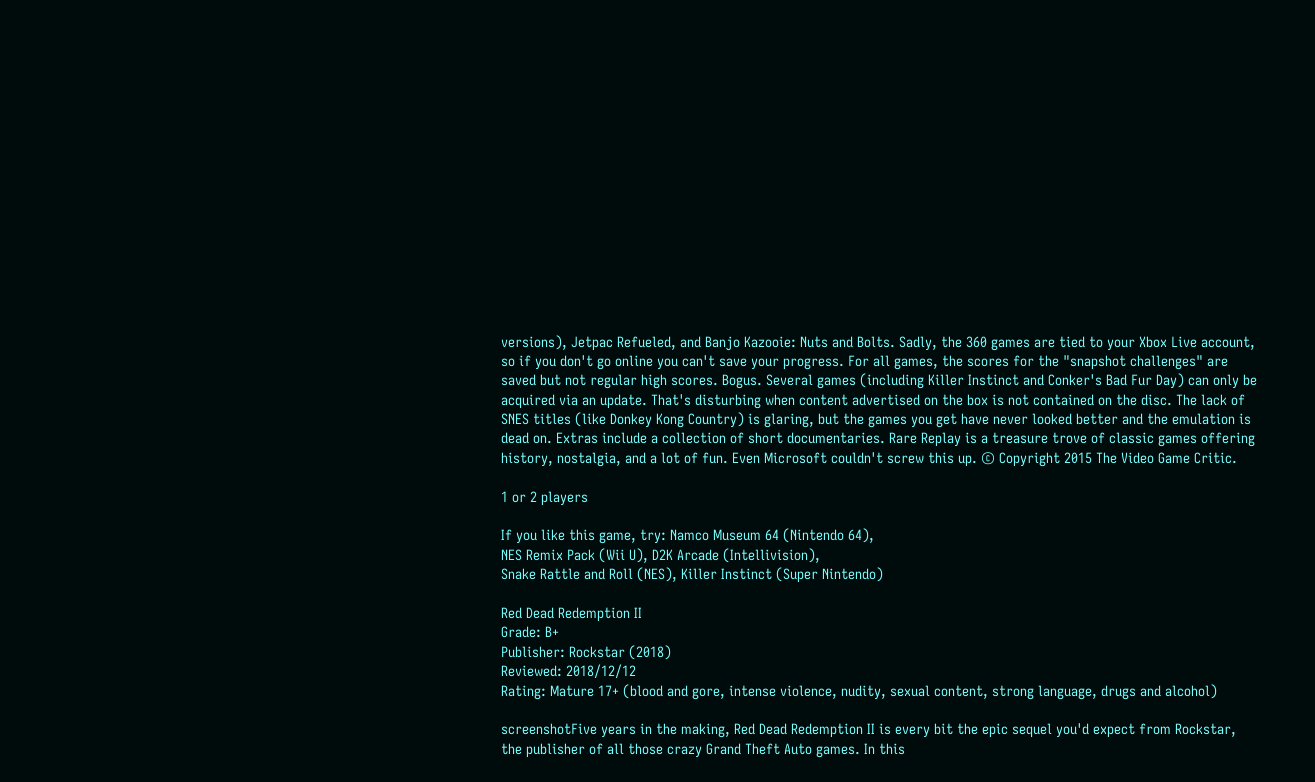versions), Jetpac Refueled, and Banjo Kazooie: Nuts and Bolts. Sadly, the 360 games are tied to your Xbox Live account, so if you don't go online you can't save your progress. For all games, the scores for the "snapshot challenges" are saved but not regular high scores. Bogus. Several games (including Killer Instinct and Conker's Bad Fur Day) can only be acquired via an update. That's disturbing when content advertised on the box is not contained on the disc. The lack of SNES titles (like Donkey Kong Country) is glaring, but the games you get have never looked better and the emulation is dead on. Extras include a collection of short documentaries. Rare Replay is a treasure trove of classic games offering history, nostalgia, and a lot of fun. Even Microsoft couldn't screw this up. © Copyright 2015 The Video Game Critic.

1 or 2 players

If you like this game, try: Namco Museum 64 (Nintendo 64),
NES Remix Pack (Wii U), D2K Arcade (Intellivision),
Snake Rattle and Roll (NES), Killer Instinct (Super Nintendo)

Red Dead Redemption II
Grade: B+
Publisher: Rockstar (2018)
Reviewed: 2018/12/12
Rating: Mature 17+ (blood and gore, intense violence, nudity, sexual content, strong language, drugs and alcohol)

screenshotFive years in the making, Red Dead Redemption II is every bit the epic sequel you'd expect from Rockstar, the publisher of all those crazy Grand Theft Auto games. In this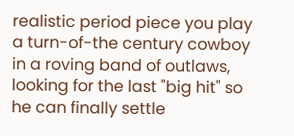realistic period piece you play a turn-of-the century cowboy in a roving band of outlaws, looking for the last "big hit" so he can finally settle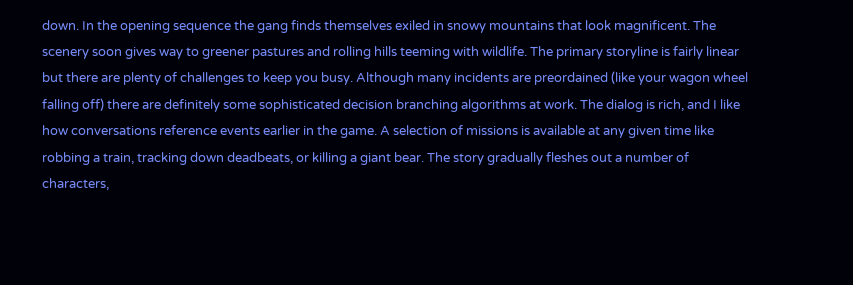down. In the opening sequence the gang finds themselves exiled in snowy mountains that look magnificent. The scenery soon gives way to greener pastures and rolling hills teeming with wildlife. The primary storyline is fairly linear but there are plenty of challenges to keep you busy. Although many incidents are preordained (like your wagon wheel falling off) there are definitely some sophisticated decision branching algorithms at work. The dialog is rich, and I like how conversations reference events earlier in the game. A selection of missions is available at any given time like robbing a train, tracking down deadbeats, or killing a giant bear. The story gradually fleshes out a number of characters,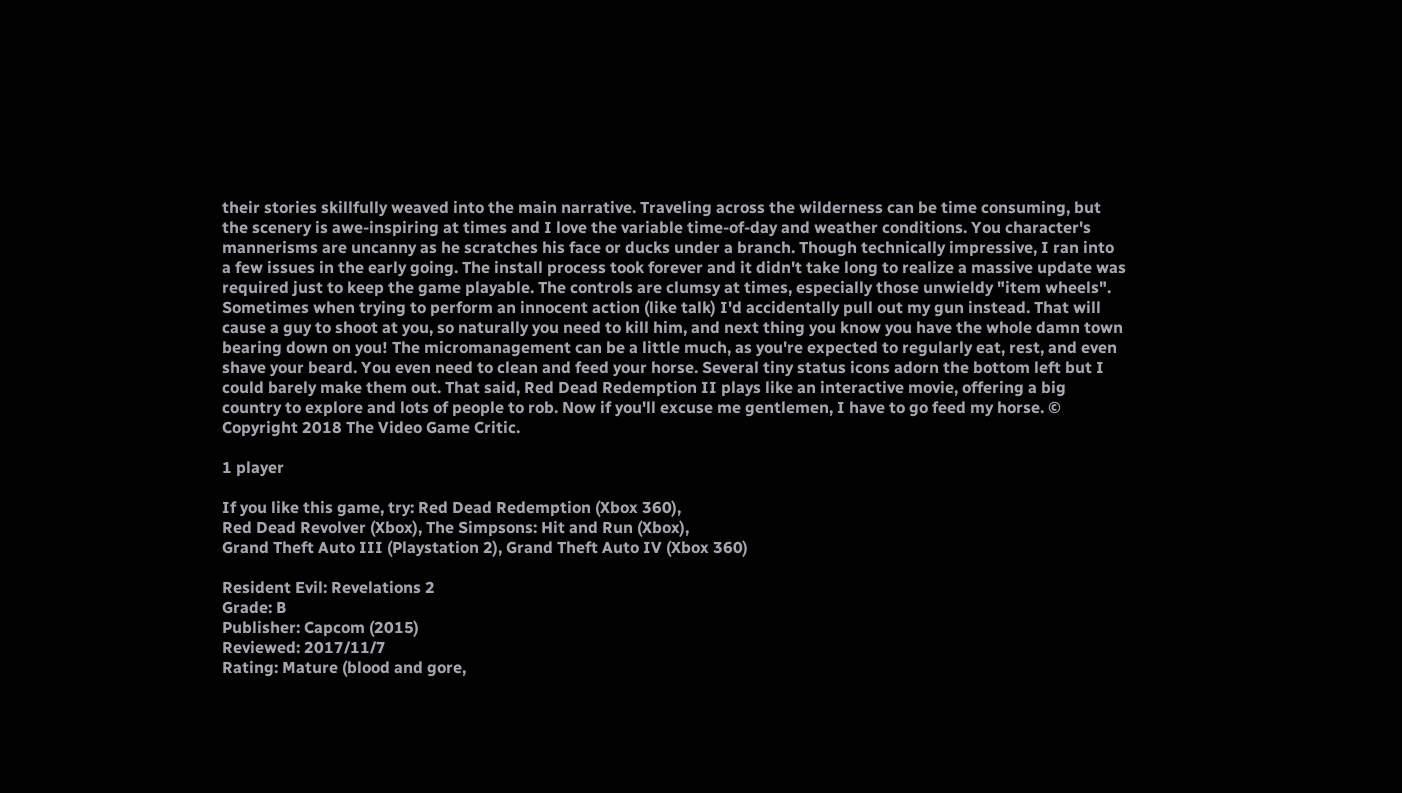their stories skillfully weaved into the main narrative. Traveling across the wilderness can be time consuming, but the scenery is awe-inspiring at times and I love the variable time-of-day and weather conditions. You character's mannerisms are uncanny as he scratches his face or ducks under a branch. Though technically impressive, I ran into a few issues in the early going. The install process took forever and it didn't take long to realize a massive update was required just to keep the game playable. The controls are clumsy at times, especially those unwieldy "item wheels". Sometimes when trying to perform an innocent action (like talk) I'd accidentally pull out my gun instead. That will cause a guy to shoot at you, so naturally you need to kill him, and next thing you know you have the whole damn town bearing down on you! The micromanagement can be a little much, as you're expected to regularly eat, rest, and even shave your beard. You even need to clean and feed your horse. Several tiny status icons adorn the bottom left but I could barely make them out. That said, Red Dead Redemption II plays like an interactive movie, offering a big country to explore and lots of people to rob. Now if you'll excuse me gentlemen, I have to go feed my horse. © Copyright 2018 The Video Game Critic.

1 player

If you like this game, try: Red Dead Redemption (Xbox 360),
Red Dead Revolver (Xbox), The Simpsons: Hit and Run (Xbox),
Grand Theft Auto III (Playstation 2), Grand Theft Auto IV (Xbox 360)

Resident Evil: Revelations 2
Grade: B
Publisher: Capcom (2015)
Reviewed: 2017/11/7
Rating: Mature (blood and gore,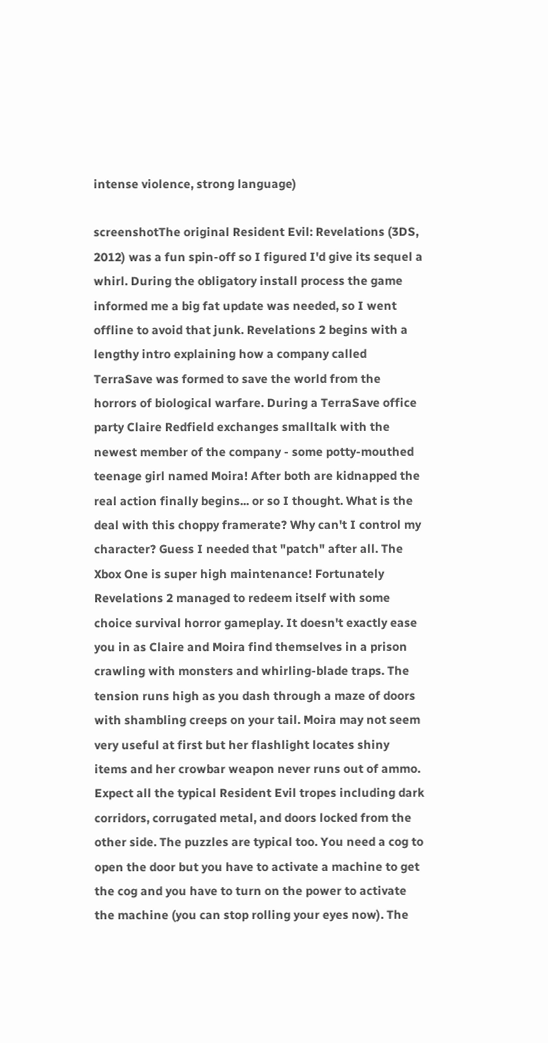intense violence, strong language)

screenshotThe original Resident Evil: Revelations (3DS, 2012) was a fun spin-off so I figured I'd give its sequel a whirl. During the obligatory install process the game informed me a big fat update was needed, so I went offline to avoid that junk. Revelations 2 begins with a lengthy intro explaining how a company called TerraSave was formed to save the world from the horrors of biological warfare. During a TerraSave office party Claire Redfield exchanges smalltalk with the newest member of the company - some potty-mouthed teenage girl named Moira! After both are kidnapped the real action finally begins... or so I thought. What is the deal with this choppy framerate? Why can't I control my character? Guess I needed that "patch" after all. The Xbox One is super high maintenance! Fortunately Revelations 2 managed to redeem itself with some choice survival horror gameplay. It doesn't exactly ease you in as Claire and Moira find themselves in a prison crawling with monsters and whirling-blade traps. The tension runs high as you dash through a maze of doors with shambling creeps on your tail. Moira may not seem very useful at first but her flashlight locates shiny items and her crowbar weapon never runs out of ammo. Expect all the typical Resident Evil tropes including dark corridors, corrugated metal, and doors locked from the other side. The puzzles are typical too. You need a cog to open the door but you have to activate a machine to get the cog and you have to turn on the power to activate the machine (you can stop rolling your eyes now). The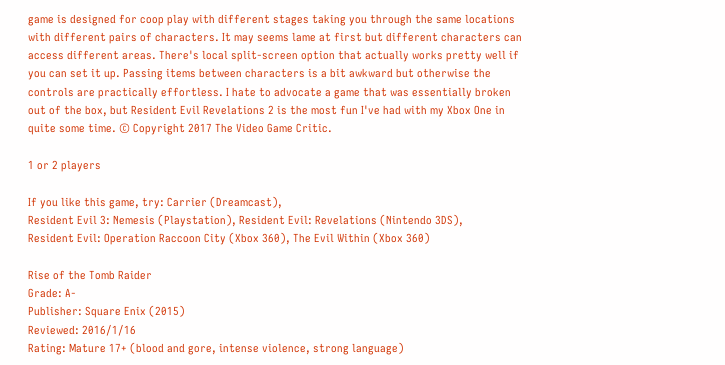game is designed for coop play with different stages taking you through the same locations with different pairs of characters. It may seems lame at first but different characters can access different areas. There's local split-screen option that actually works pretty well if you can set it up. Passing items between characters is a bit awkward but otherwise the controls are practically effortless. I hate to advocate a game that was essentially broken out of the box, but Resident Evil Revelations 2 is the most fun I've had with my Xbox One in quite some time. © Copyright 2017 The Video Game Critic.

1 or 2 players

If you like this game, try: Carrier (Dreamcast),
Resident Evil 3: Nemesis (Playstation), Resident Evil: Revelations (Nintendo 3DS),
Resident Evil: Operation Raccoon City (Xbox 360), The Evil Within (Xbox 360)

Rise of the Tomb Raider
Grade: A-
Publisher: Square Enix (2015)
Reviewed: 2016/1/16
Rating: Mature 17+ (blood and gore, intense violence, strong language)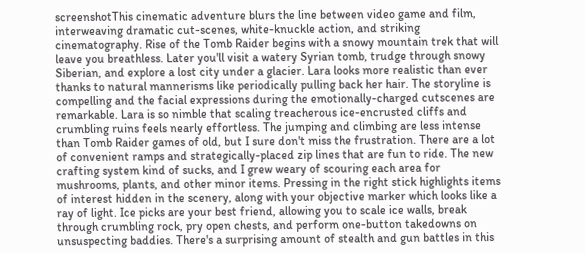screenshotThis cinematic adventure blurs the line between video game and film, interweaving dramatic cut-scenes, white-knuckle action, and striking cinematography. Rise of the Tomb Raider begins with a snowy mountain trek that will leave you breathless. Later you'll visit a watery Syrian tomb, trudge through snowy Siberian, and explore a lost city under a glacier. Lara looks more realistic than ever thanks to natural mannerisms like periodically pulling back her hair. The storyline is compelling and the facial expressions during the emotionally-charged cutscenes are remarkable. Lara is so nimble that scaling treacherous ice-encrusted cliffs and crumbling ruins feels nearly effortless. The jumping and climbing are less intense than Tomb Raider games of old, but I sure don't miss the frustration. There are a lot of convenient ramps and strategically-placed zip lines that are fun to ride. The new crafting system kind of sucks, and I grew weary of scouring each area for mushrooms, plants, and other minor items. Pressing in the right stick highlights items of interest hidden in the scenery, along with your objective marker which looks like a ray of light. Ice picks are your best friend, allowing you to scale ice walls, break through crumbling rock, pry open chests, and perform one-button takedowns on unsuspecting baddies. There's a surprising amount of stealth and gun battles in this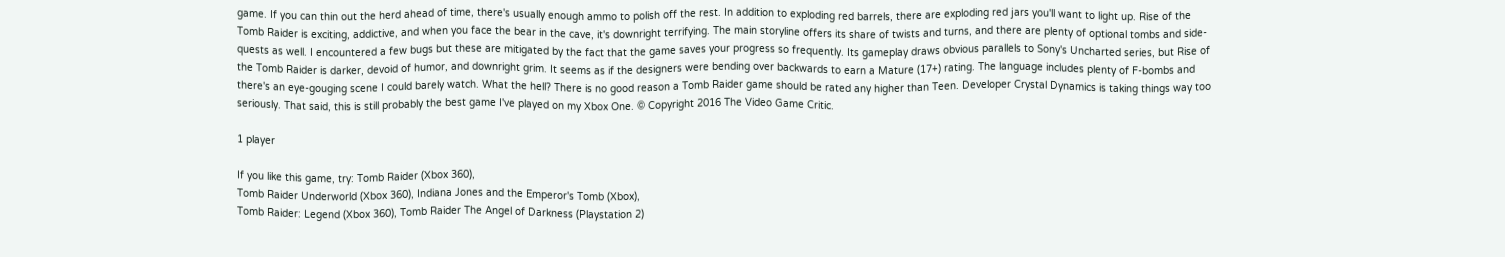game. If you can thin out the herd ahead of time, there's usually enough ammo to polish off the rest. In addition to exploding red barrels, there are exploding red jars you'll want to light up. Rise of the Tomb Raider is exciting, addictive, and when you face the bear in the cave, it's downright terrifying. The main storyline offers its share of twists and turns, and there are plenty of optional tombs and side-quests as well. I encountered a few bugs but these are mitigated by the fact that the game saves your progress so frequently. Its gameplay draws obvious parallels to Sony's Uncharted series, but Rise of the Tomb Raider is darker, devoid of humor, and downright grim. It seems as if the designers were bending over backwards to earn a Mature (17+) rating. The language includes plenty of F-bombs and there's an eye-gouging scene I could barely watch. What the hell? There is no good reason a Tomb Raider game should be rated any higher than Teen. Developer Crystal Dynamics is taking things way too seriously. That said, this is still probably the best game I've played on my Xbox One. © Copyright 2016 The Video Game Critic.

1 player

If you like this game, try: Tomb Raider (Xbox 360),
Tomb Raider Underworld (Xbox 360), Indiana Jones and the Emperor's Tomb (Xbox),
Tomb Raider: Legend (Xbox 360), Tomb Raider The Angel of Darkness (Playstation 2)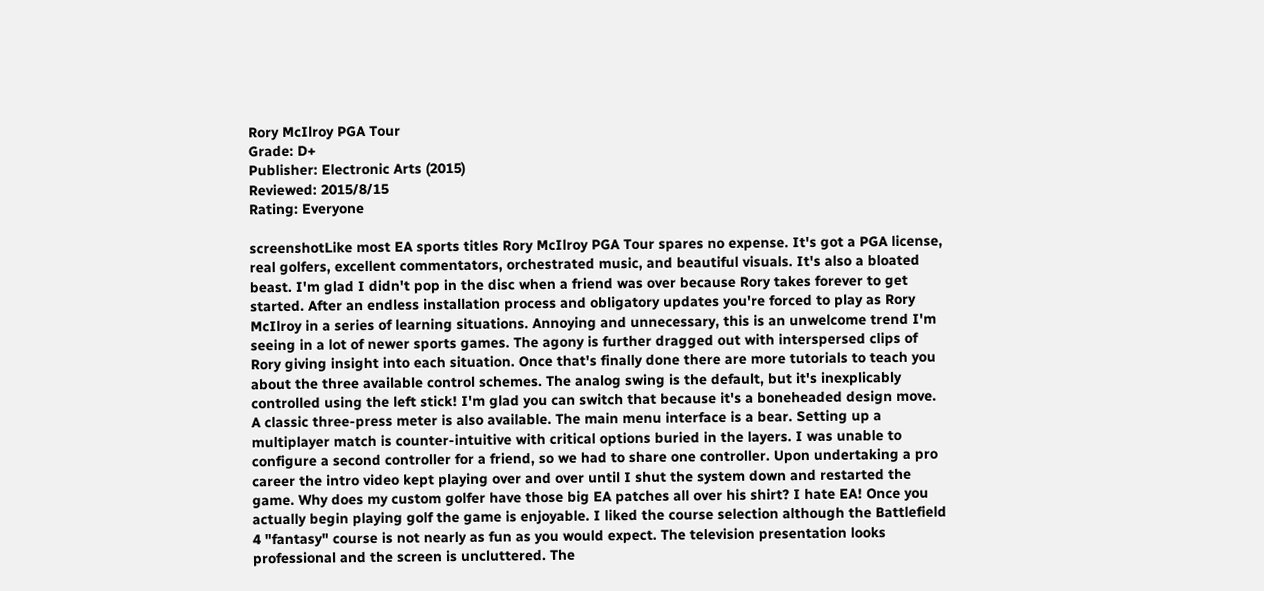Rory McIlroy PGA Tour
Grade: D+
Publisher: Electronic Arts (2015)
Reviewed: 2015/8/15
Rating: Everyone

screenshotLike most EA sports titles Rory McIlroy PGA Tour spares no expense. It's got a PGA license, real golfers, excellent commentators, orchestrated music, and beautiful visuals. It's also a bloated beast. I'm glad I didn't pop in the disc when a friend was over because Rory takes forever to get started. After an endless installation process and obligatory updates you're forced to play as Rory McIlroy in a series of learning situations. Annoying and unnecessary, this is an unwelcome trend I'm seeing in a lot of newer sports games. The agony is further dragged out with interspersed clips of Rory giving insight into each situation. Once that's finally done there are more tutorials to teach you about the three available control schemes. The analog swing is the default, but it's inexplicably controlled using the left stick! I'm glad you can switch that because it's a boneheaded design move. A classic three-press meter is also available. The main menu interface is a bear. Setting up a multiplayer match is counter-intuitive with critical options buried in the layers. I was unable to configure a second controller for a friend, so we had to share one controller. Upon undertaking a pro career the intro video kept playing over and over until I shut the system down and restarted the game. Why does my custom golfer have those big EA patches all over his shirt? I hate EA! Once you actually begin playing golf the game is enjoyable. I liked the course selection although the Battlefield 4 "fantasy" course is not nearly as fun as you would expect. The television presentation looks professional and the screen is uncluttered. The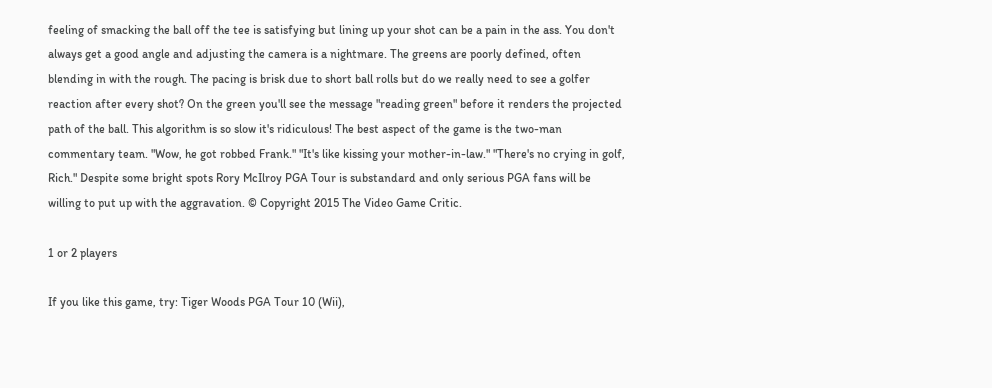feeling of smacking the ball off the tee is satisfying but lining up your shot can be a pain in the ass. You don't always get a good angle and adjusting the camera is a nightmare. The greens are poorly defined, often blending in with the rough. The pacing is brisk due to short ball rolls but do we really need to see a golfer reaction after every shot? On the green you'll see the message "reading green" before it renders the projected path of the ball. This algorithm is so slow it's ridiculous! The best aspect of the game is the two-man commentary team. "Wow, he got robbed Frank." "It's like kissing your mother-in-law." "There's no crying in golf, Rich." Despite some bright spots Rory McIlroy PGA Tour is substandard and only serious PGA fans will be willing to put up with the aggravation. © Copyright 2015 The Video Game Critic.

1 or 2 players

If you like this game, try: Tiger Woods PGA Tour 10 (Wii),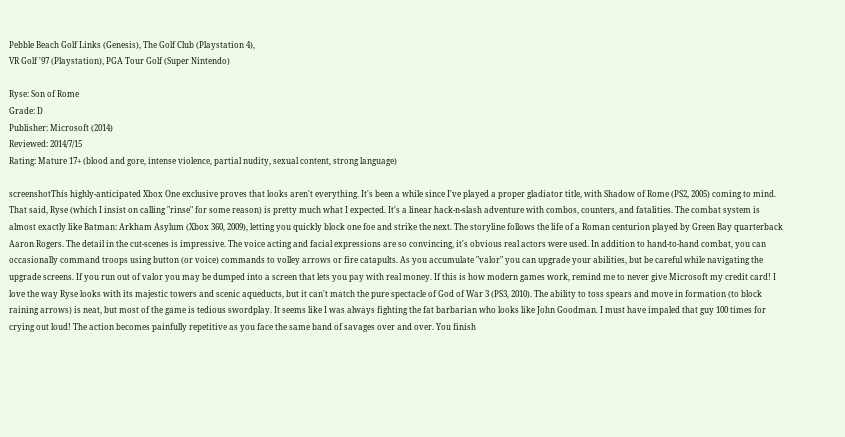Pebble Beach Golf Links (Genesis), The Golf Club (Playstation 4),
VR Golf '97 (Playstation), PGA Tour Golf (Super Nintendo)

Ryse: Son of Rome
Grade: D
Publisher: Microsoft (2014)
Reviewed: 2014/7/15
Rating: Mature 17+ (blood and gore, intense violence, partial nudity, sexual content, strong language)

screenshotThis highly-anticipated Xbox One exclusive proves that looks aren't everything. It's been a while since I've played a proper gladiator title, with Shadow of Rome (PS2, 2005) coming to mind. That said, Ryse (which I insist on calling "rinse" for some reason) is pretty much what I expected. It's a linear hack-n-slash adventure with combos, counters, and fatalities. The combat system is almost exactly like Batman: Arkham Asylum (Xbox 360, 2009), letting you quickly block one foe and strike the next. The storyline follows the life of a Roman centurion played by Green Bay quarterback Aaron Rogers. The detail in the cut-scenes is impressive. The voice acting and facial expressions are so convincing, it's obvious real actors were used. In addition to hand-to-hand combat, you can occasionally command troops using button (or voice) commands to volley arrows or fire catapults. As you accumulate "valor" you can upgrade your abilities, but be careful while navigating the upgrade screens. If you run out of valor you may be dumped into a screen that lets you pay with real money. If this is how modern games work, remind me to never give Microsoft my credit card! I love the way Ryse looks with its majestic towers and scenic aqueducts, but it can't match the pure spectacle of God of War 3 (PS3, 2010). The ability to toss spears and move in formation (to block raining arrows) is neat, but most of the game is tedious swordplay. It seems like I was always fighting the fat barbarian who looks like John Goodman. I must have impaled that guy 100 times for crying out loud! The action becomes painfully repetitive as you face the same band of savages over and over. You finish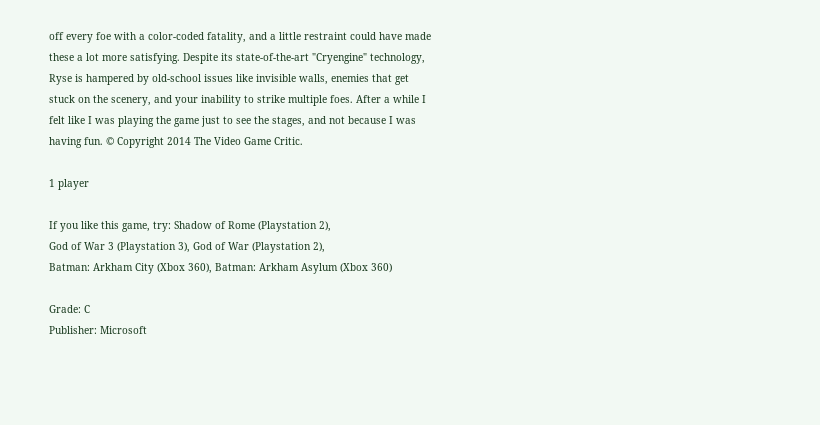off every foe with a color-coded fatality, and a little restraint could have made these a lot more satisfying. Despite its state-of-the-art "Cryengine" technology, Ryse is hampered by old-school issues like invisible walls, enemies that get stuck on the scenery, and your inability to strike multiple foes. After a while I felt like I was playing the game just to see the stages, and not because I was having fun. © Copyright 2014 The Video Game Critic.

1 player

If you like this game, try: Shadow of Rome (Playstation 2),
God of War 3 (Playstation 3), God of War (Playstation 2),
Batman: Arkham City (Xbox 360), Batman: Arkham Asylum (Xbox 360)

Grade: C
Publisher: Microsoft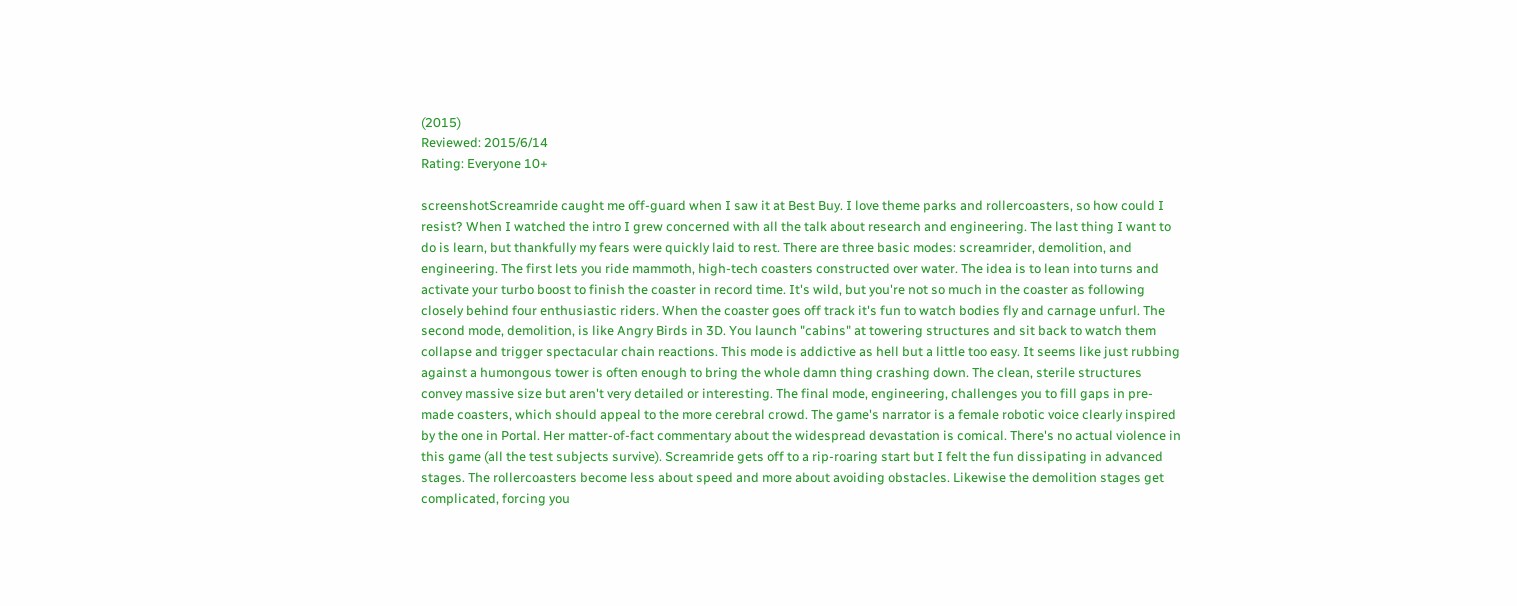(2015)
Reviewed: 2015/6/14
Rating: Everyone 10+

screenshotScreamride caught me off-guard when I saw it at Best Buy. I love theme parks and rollercoasters, so how could I resist? When I watched the intro I grew concerned with all the talk about research and engineering. The last thing I want to do is learn, but thankfully my fears were quickly laid to rest. There are three basic modes: screamrider, demolition, and engineering. The first lets you ride mammoth, high-tech coasters constructed over water. The idea is to lean into turns and activate your turbo boost to finish the coaster in record time. It's wild, but you're not so much in the coaster as following closely behind four enthusiastic riders. When the coaster goes off track it's fun to watch bodies fly and carnage unfurl. The second mode, demolition, is like Angry Birds in 3D. You launch "cabins" at towering structures and sit back to watch them collapse and trigger spectacular chain reactions. This mode is addictive as hell but a little too easy. It seems like just rubbing against a humongous tower is often enough to bring the whole damn thing crashing down. The clean, sterile structures convey massive size but aren't very detailed or interesting. The final mode, engineering, challenges you to fill gaps in pre-made coasters, which should appeal to the more cerebral crowd. The game's narrator is a female robotic voice clearly inspired by the one in Portal. Her matter-of-fact commentary about the widespread devastation is comical. There's no actual violence in this game (all the test subjects survive). Screamride gets off to a rip-roaring start but I felt the fun dissipating in advanced stages. The rollercoasters become less about speed and more about avoiding obstacles. Likewise the demolition stages get complicated, forcing you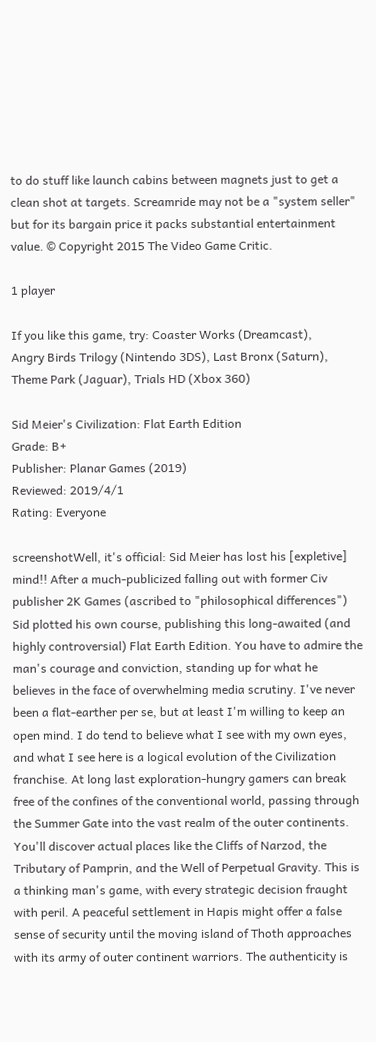to do stuff like launch cabins between magnets just to get a clean shot at targets. Screamride may not be a "system seller" but for its bargain price it packs substantial entertainment value. © Copyright 2015 The Video Game Critic.

1 player

If you like this game, try: Coaster Works (Dreamcast),
Angry Birds Trilogy (Nintendo 3DS), Last Bronx (Saturn),
Theme Park (Jaguar), Trials HD (Xbox 360)

Sid Meier's Civilization: Flat Earth Edition
Grade: B+
Publisher: Planar Games (2019)
Reviewed: 2019/4/1
Rating: Everyone

screenshotWell, it's official: Sid Meier has lost his [expletive] mind!! After a much-publicized falling out with former Civ publisher 2K Games (ascribed to "philosophical differences") Sid plotted his own course, publishing this long-awaited (and highly controversial) Flat Earth Edition. You have to admire the man's courage and conviction, standing up for what he believes in the face of overwhelming media scrutiny. I've never been a flat-earther per se, but at least I'm willing to keep an open mind. I do tend to believe what I see with my own eyes, and what I see here is a logical evolution of the Civilization franchise. At long last exploration-hungry gamers can break free of the confines of the conventional world, passing through the Summer Gate into the vast realm of the outer continents. You'll discover actual places like the Cliffs of Narzod, the Tributary of Pamprin, and the Well of Perpetual Gravity. This is a thinking man's game, with every strategic decision fraught with peril. A peaceful settlement in Hapis might offer a false sense of security until the moving island of Thoth approaches with its army of outer continent warriors. The authenticity is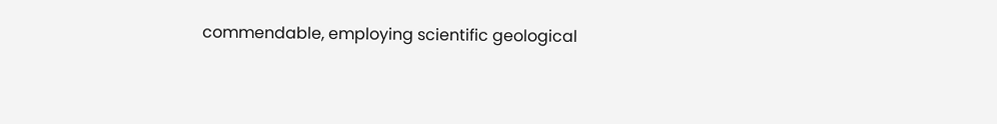commendable, employing scientific geological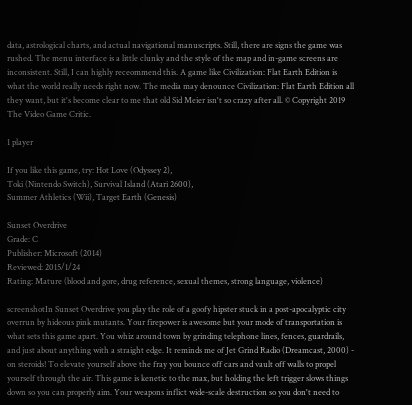data, astrological charts, and actual navigational manuscripts. Still, there are signs the game was rushed. The menu interface is a little clunky and the style of the map and in-game screens are inconsistent. Still, I can highly receommend this. A game like Civilization: Flat Earth Edition is what the world really needs right now. The media may denounce Civilization: Flat Earth Edition all they want, but it's become clear to me that old Sid Meier isn't so crazy after all. © Copyright 2019 The Video Game Critic.

1 player

If you like this game, try: Hot Love (Odyssey 2),
Toki (Nintendo Switch), Survival Island (Atari 2600),
Summer Athletics (Wii), Target Earth (Genesis)

Sunset Overdrive
Grade: C
Publisher: Microsoft (2014)
Reviewed: 2015/1/24
Rating: Mature (blood and gore, drug reference, sexual themes, strong language, violence)

screenshotIn Sunset Overdrive you play the role of a goofy hipster stuck in a post-apocalyptic city overrun by hideous pink mutants. Your firepower is awesome but your mode of transportation is what sets this game apart. You whiz around town by grinding telephone lines, fences, guardrails, and just about anything with a straight edge. It reminds me of Jet Grind Radio (Dreamcast, 2000) - on steroids! To elevate yourself above the fray you bounce off cars and vault off walls to propel yourself through the air. This game is kenetic to the max, but holding the left trigger slows things down so you can properly aim. Your weapons inflict wide-scale destruction so you don't need to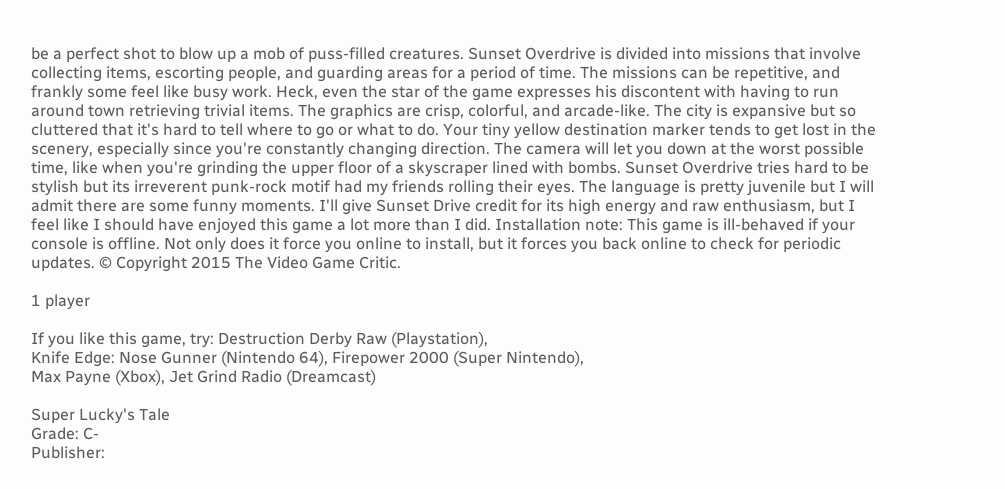be a perfect shot to blow up a mob of puss-filled creatures. Sunset Overdrive is divided into missions that involve collecting items, escorting people, and guarding areas for a period of time. The missions can be repetitive, and frankly some feel like busy work. Heck, even the star of the game expresses his discontent with having to run around town retrieving trivial items. The graphics are crisp, colorful, and arcade-like. The city is expansive but so cluttered that it's hard to tell where to go or what to do. Your tiny yellow destination marker tends to get lost in the scenery, especially since you're constantly changing direction. The camera will let you down at the worst possible time, like when you're grinding the upper floor of a skyscraper lined with bombs. Sunset Overdrive tries hard to be stylish but its irreverent punk-rock motif had my friends rolling their eyes. The language is pretty juvenile but I will admit there are some funny moments. I'll give Sunset Drive credit for its high energy and raw enthusiasm, but I feel like I should have enjoyed this game a lot more than I did. Installation note: This game is ill-behaved if your console is offline. Not only does it force you online to install, but it forces you back online to check for periodic updates. © Copyright 2015 The Video Game Critic.

1 player

If you like this game, try: Destruction Derby Raw (Playstation),
Knife Edge: Nose Gunner (Nintendo 64), Firepower 2000 (Super Nintendo),
Max Payne (Xbox), Jet Grind Radio (Dreamcast)

Super Lucky's Tale
Grade: C-
Publisher: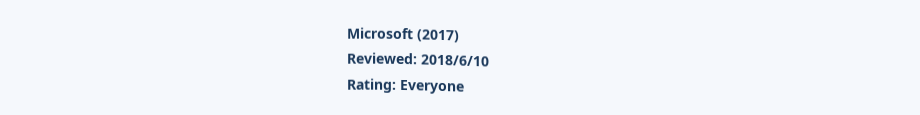Microsoft (2017)
Reviewed: 2018/6/10
Rating: Everyone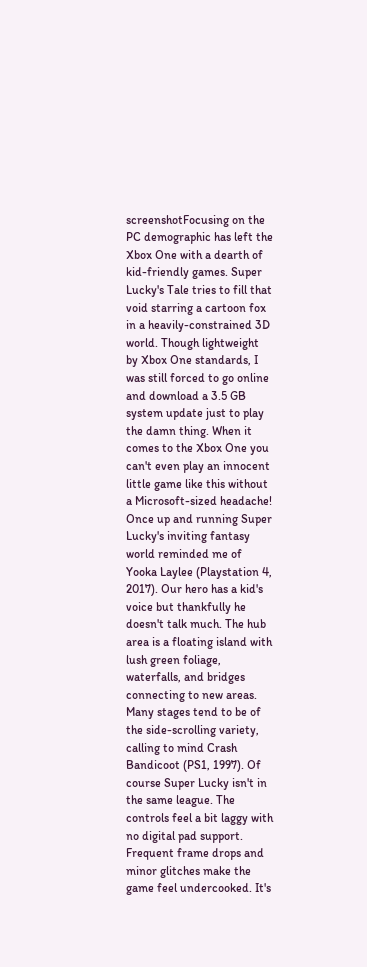screenshotFocusing on the PC demographic has left the Xbox One with a dearth of kid-friendly games. Super Lucky's Tale tries to fill that void starring a cartoon fox in a heavily-constrained 3D world. Though lightweight by Xbox One standards, I was still forced to go online and download a 3.5 GB system update just to play the damn thing. When it comes to the Xbox One you can't even play an innocent little game like this without a Microsoft-sized headache! Once up and running Super Lucky's inviting fantasy world reminded me of Yooka Laylee (Playstation 4, 2017). Our hero has a kid's voice but thankfully he doesn't talk much. The hub area is a floating island with lush green foliage, waterfalls, and bridges connecting to new areas. Many stages tend to be of the side-scrolling variety, calling to mind Crash Bandicoot (PS1, 1997). Of course Super Lucky isn't in the same league. The controls feel a bit laggy with no digital pad support. Frequent frame drops and minor glitches make the game feel undercooked. It's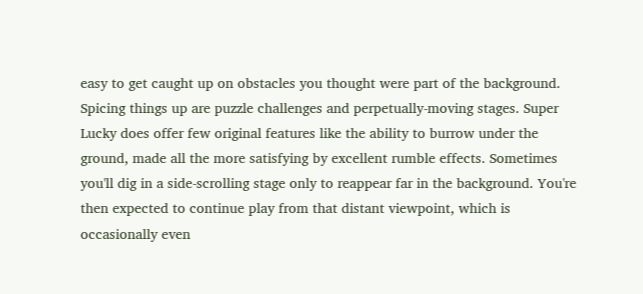easy to get caught up on obstacles you thought were part of the background. Spicing things up are puzzle challenges and perpetually-moving stages. Super Lucky does offer few original features like the ability to burrow under the ground, made all the more satisfying by excellent rumble effects. Sometimes you'll dig in a side-scrolling stage only to reappear far in the background. You're then expected to continue play from that distant viewpoint, which is occasionally even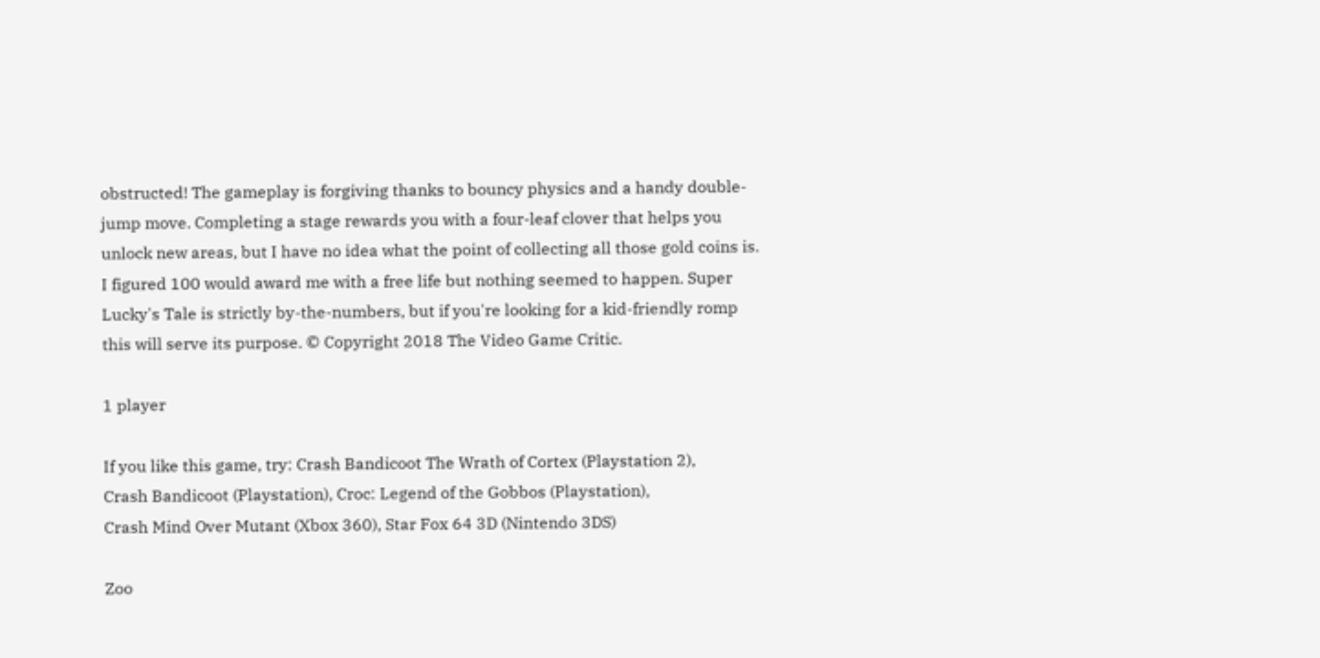obstructed! The gameplay is forgiving thanks to bouncy physics and a handy double-jump move. Completing a stage rewards you with a four-leaf clover that helps you unlock new areas, but I have no idea what the point of collecting all those gold coins is. I figured 100 would award me with a free life but nothing seemed to happen. Super Lucky's Tale is strictly by-the-numbers, but if you're looking for a kid-friendly romp this will serve its purpose. © Copyright 2018 The Video Game Critic.

1 player

If you like this game, try: Crash Bandicoot The Wrath of Cortex (Playstation 2),
Crash Bandicoot (Playstation), Croc: Legend of the Gobbos (Playstation),
Crash Mind Over Mutant (Xbox 360), Star Fox 64 3D (Nintendo 3DS)

Zoo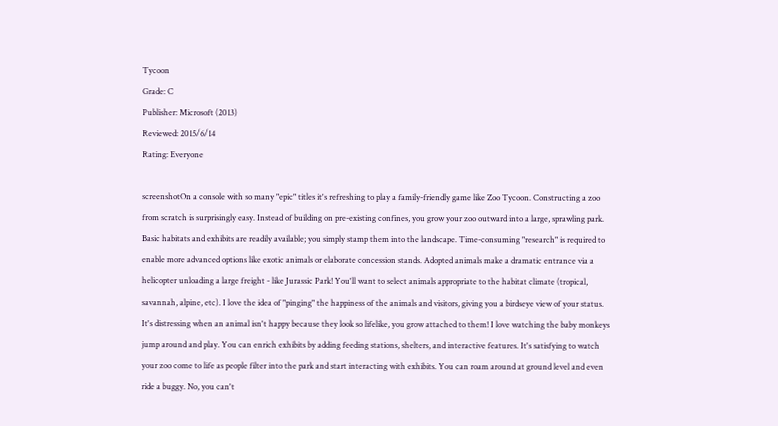Tycoon
Grade: C
Publisher: Microsoft (2013)
Reviewed: 2015/6/14
Rating: Everyone

screenshotOn a console with so many "epic" titles it's refreshing to play a family-friendly game like Zoo Tycoon. Constructing a zoo from scratch is surprisingly easy. Instead of building on pre-existing confines, you grow your zoo outward into a large, sprawling park. Basic habitats and exhibits are readily available; you simply stamp them into the landscape. Time-consuming "research" is required to enable more advanced options like exotic animals or elaborate concession stands. Adopted animals make a dramatic entrance via a helicopter unloading a large freight - like Jurassic Park! You'll want to select animals appropriate to the habitat climate (tropical, savannah, alpine, etc). I love the idea of "pinging" the happiness of the animals and visitors, giving you a birdseye view of your status. It's distressing when an animal isn't happy because they look so lifelike, you grow attached to them! I love watching the baby monkeys jump around and play. You can enrich exhibits by adding feeding stations, shelters, and interactive features. It's satisfying to watch your zoo come to life as people filter into the park and start interacting with exhibits. You can roam around at ground level and even ride a buggy. No, you can't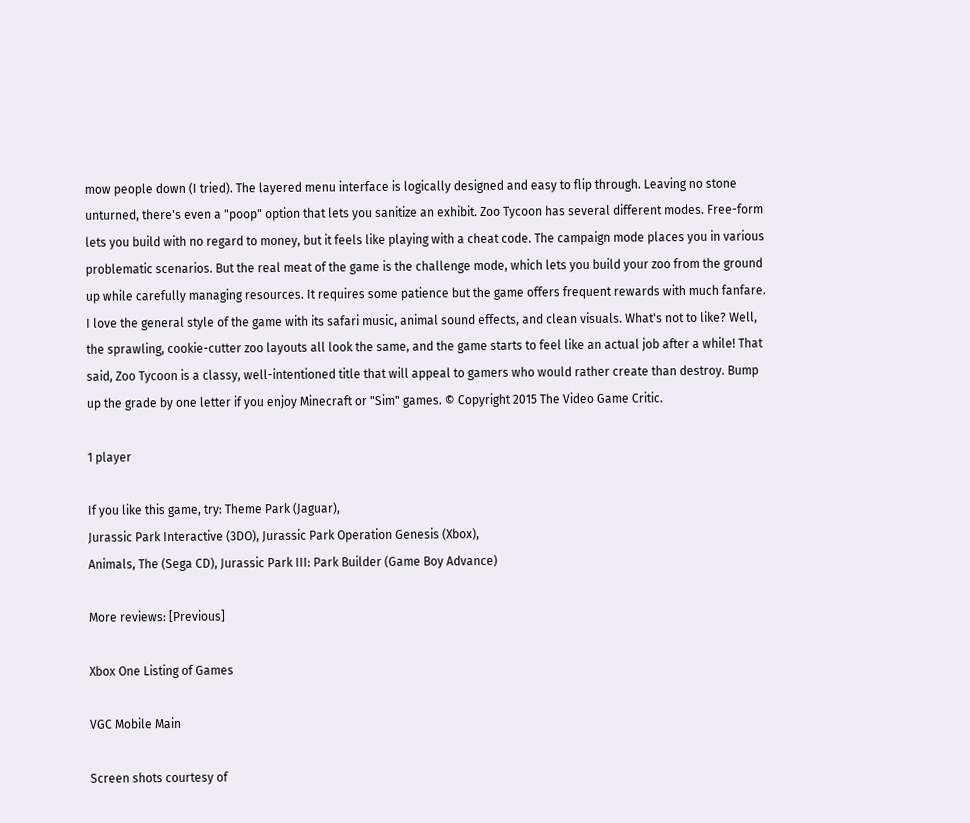mow people down (I tried). The layered menu interface is logically designed and easy to flip through. Leaving no stone unturned, there's even a "poop" option that lets you sanitize an exhibit. Zoo Tycoon has several different modes. Free-form lets you build with no regard to money, but it feels like playing with a cheat code. The campaign mode places you in various problematic scenarios. But the real meat of the game is the challenge mode, which lets you build your zoo from the ground up while carefully managing resources. It requires some patience but the game offers frequent rewards with much fanfare. I love the general style of the game with its safari music, animal sound effects, and clean visuals. What's not to like? Well, the sprawling, cookie-cutter zoo layouts all look the same, and the game starts to feel like an actual job after a while! That said, Zoo Tycoon is a classy, well-intentioned title that will appeal to gamers who would rather create than destroy. Bump up the grade by one letter if you enjoy Minecraft or "Sim" games. © Copyright 2015 The Video Game Critic.

1 player

If you like this game, try: Theme Park (Jaguar),
Jurassic Park Interactive (3DO), Jurassic Park Operation Genesis (Xbox),
Animals, The (Sega CD), Jurassic Park III: Park Builder (Game Boy Advance)

More reviews: [Previous]

Xbox One Listing of Games

VGC Mobile Main

Screen shots courtesy of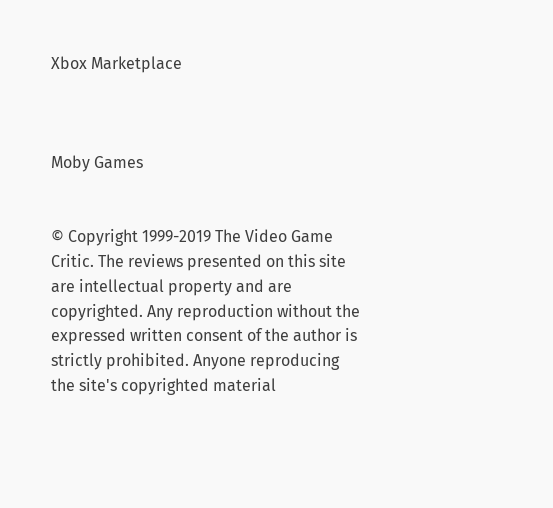Xbox Marketplace



Moby Games


© Copyright 1999-2019 The Video Game Critic. The reviews presented on this site are intellectual property and are copyrighted. Any reproduction without the expressed written consent of the author is strictly prohibited. Anyone reproducing the site's copyrighted material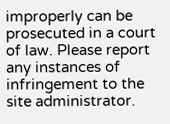improperly can be prosecuted in a court of law. Please report any instances of infringement to the site administrator.